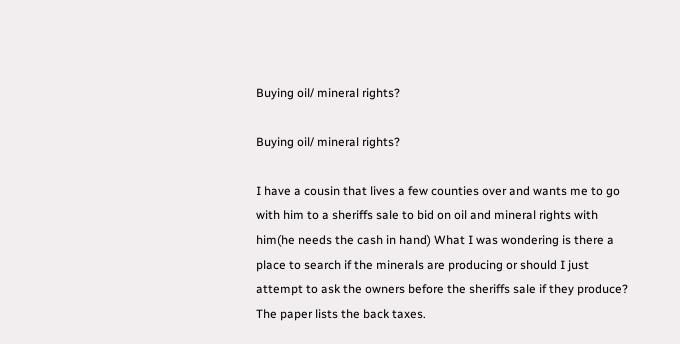Buying oil/ mineral rights?

Buying oil/ mineral rights?

I have a cousin that lives a few counties over and wants me to go with him to a sheriffs sale to bid on oil and mineral rights with him(he needs the cash in hand) What I was wondering is there a place to search if the minerals are producing or should I just attempt to ask the owners before the sheriffs sale if they produce? The paper lists the back taxes.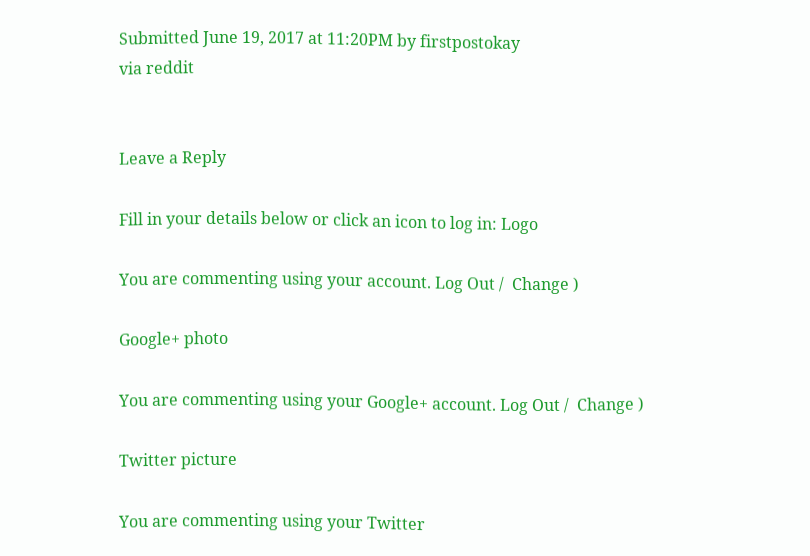Submitted June 19, 2017 at 11:20PM by firstpostokay
via reddit


Leave a Reply

Fill in your details below or click an icon to log in: Logo

You are commenting using your account. Log Out /  Change )

Google+ photo

You are commenting using your Google+ account. Log Out /  Change )

Twitter picture

You are commenting using your Twitter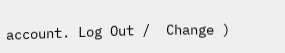account. Log Out /  Change )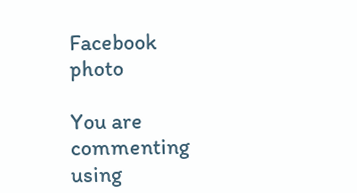Facebook photo

You are commenting using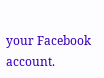your Facebook account.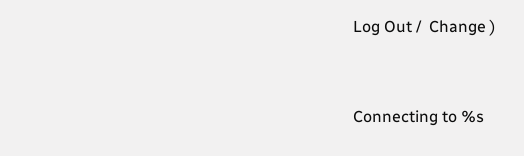Log Out /  Change )


Connecting to %s